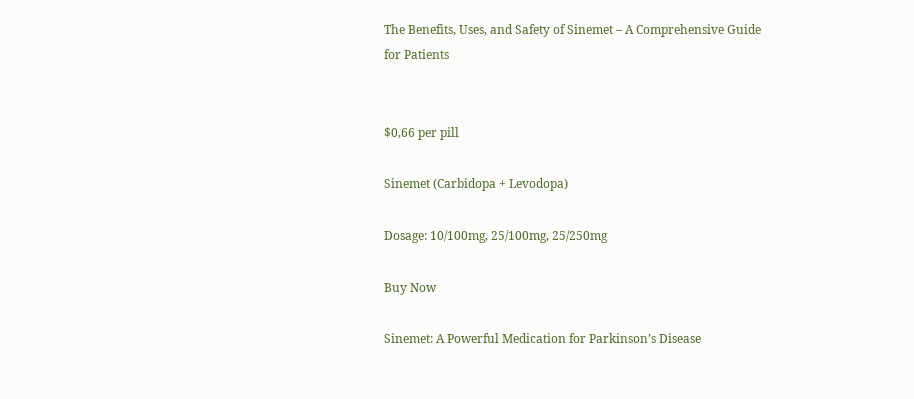The Benefits, Uses, and Safety of Sinemet – A Comprehensive Guide for Patients


$0,66 per pill

Sinemet (Carbidopa + Levodopa)

Dosage: 10/100mg, 25/100mg, 25/250mg

Buy Now

Sinemet: A Powerful Medication for Parkinson’s Disease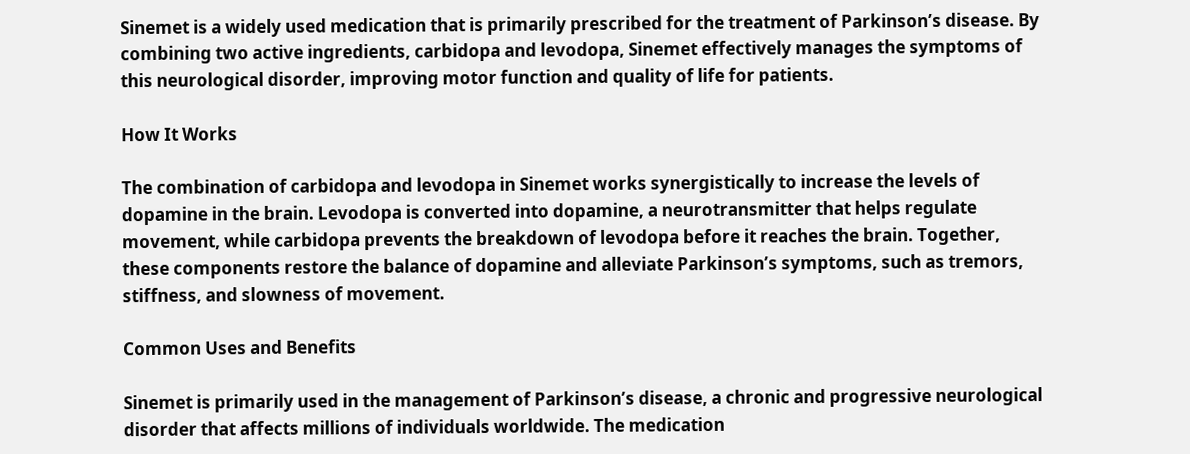Sinemet is a widely used medication that is primarily prescribed for the treatment of Parkinson’s disease. By combining two active ingredients, carbidopa and levodopa, Sinemet effectively manages the symptoms of this neurological disorder, improving motor function and quality of life for patients.

How It Works

The combination of carbidopa and levodopa in Sinemet works synergistically to increase the levels of dopamine in the brain. Levodopa is converted into dopamine, a neurotransmitter that helps regulate movement, while carbidopa prevents the breakdown of levodopa before it reaches the brain. Together, these components restore the balance of dopamine and alleviate Parkinson’s symptoms, such as tremors, stiffness, and slowness of movement.

Common Uses and Benefits

Sinemet is primarily used in the management of Parkinson’s disease, a chronic and progressive neurological disorder that affects millions of individuals worldwide. The medication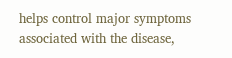helps control major symptoms associated with the disease,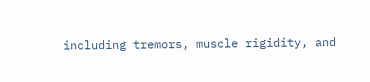including tremors, muscle rigidity, and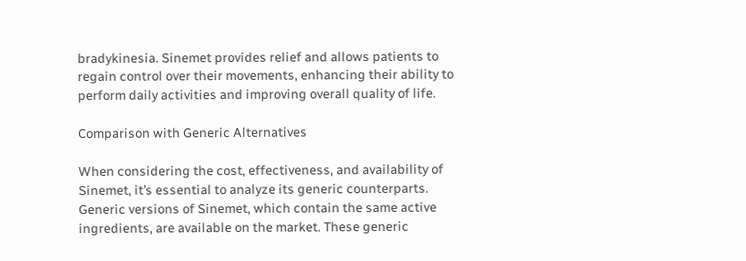bradykinesia. Sinemet provides relief and allows patients to regain control over their movements, enhancing their ability to perform daily activities and improving overall quality of life.

Comparison with Generic Alternatives

When considering the cost, effectiveness, and availability of Sinemet, it’s essential to analyze its generic counterparts. Generic versions of Sinemet, which contain the same active ingredients, are available on the market. These generic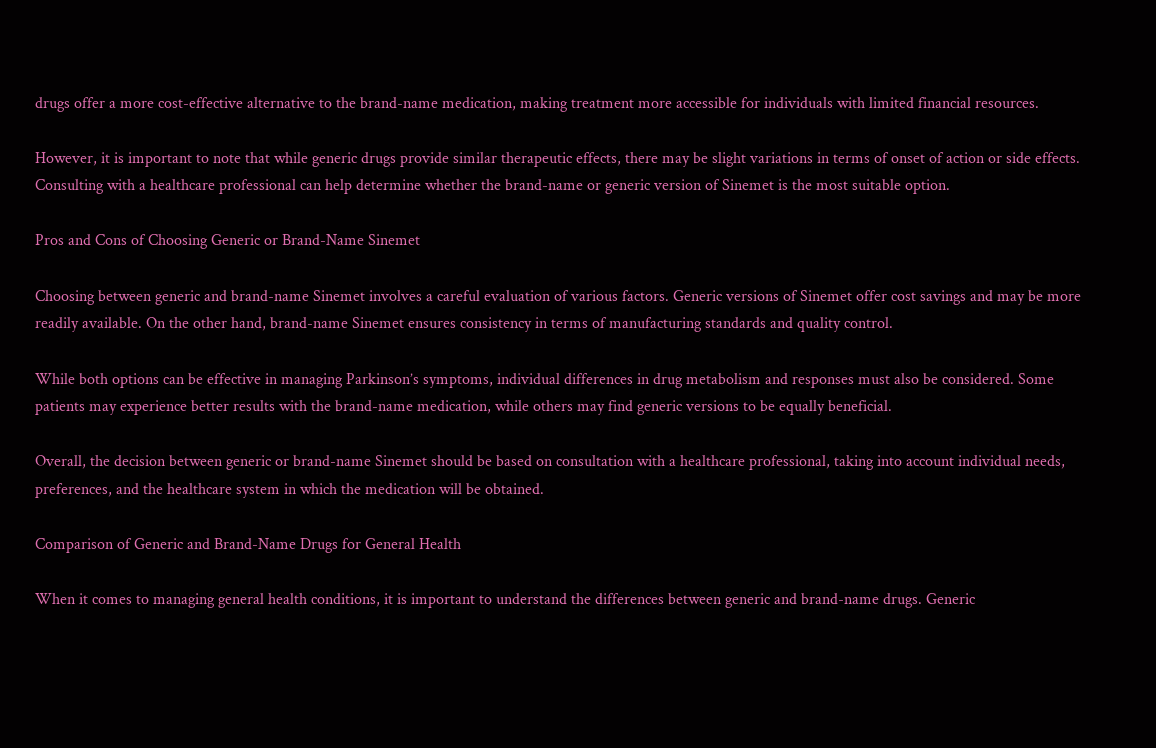drugs offer a more cost-effective alternative to the brand-name medication, making treatment more accessible for individuals with limited financial resources.

However, it is important to note that while generic drugs provide similar therapeutic effects, there may be slight variations in terms of onset of action or side effects. Consulting with a healthcare professional can help determine whether the brand-name or generic version of Sinemet is the most suitable option.

Pros and Cons of Choosing Generic or Brand-Name Sinemet

Choosing between generic and brand-name Sinemet involves a careful evaluation of various factors. Generic versions of Sinemet offer cost savings and may be more readily available. On the other hand, brand-name Sinemet ensures consistency in terms of manufacturing standards and quality control.

While both options can be effective in managing Parkinson’s symptoms, individual differences in drug metabolism and responses must also be considered. Some patients may experience better results with the brand-name medication, while others may find generic versions to be equally beneficial.

Overall, the decision between generic or brand-name Sinemet should be based on consultation with a healthcare professional, taking into account individual needs, preferences, and the healthcare system in which the medication will be obtained.

Comparison of Generic and Brand-Name Drugs for General Health

When it comes to managing general health conditions, it is important to understand the differences between generic and brand-name drugs. Generic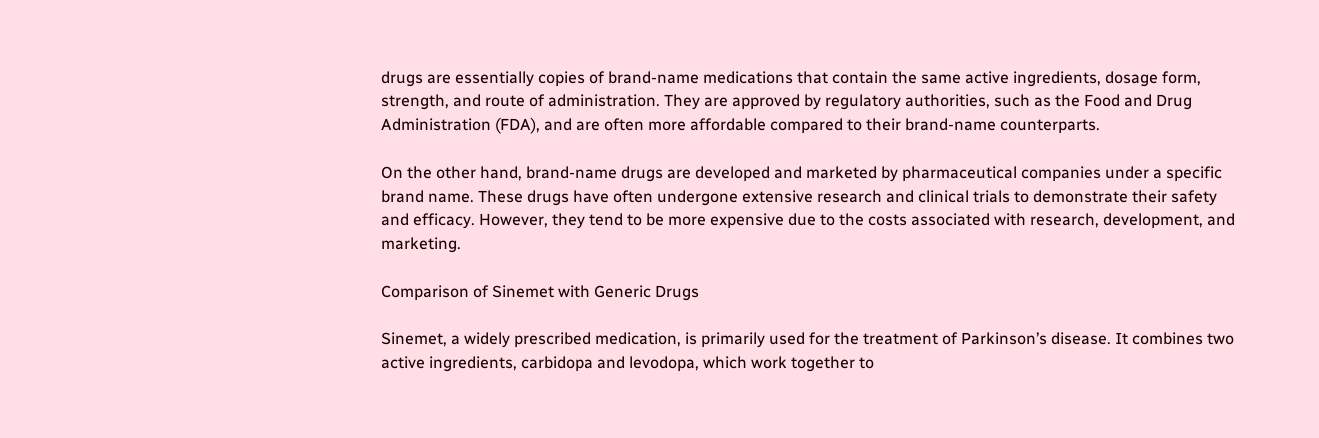drugs are essentially copies of brand-name medications that contain the same active ingredients, dosage form, strength, and route of administration. They are approved by regulatory authorities, such as the Food and Drug Administration (FDA), and are often more affordable compared to their brand-name counterparts.

On the other hand, brand-name drugs are developed and marketed by pharmaceutical companies under a specific brand name. These drugs have often undergone extensive research and clinical trials to demonstrate their safety and efficacy. However, they tend to be more expensive due to the costs associated with research, development, and marketing.

Comparison of Sinemet with Generic Drugs

Sinemet, a widely prescribed medication, is primarily used for the treatment of Parkinson’s disease. It combines two active ingredients, carbidopa and levodopa, which work together to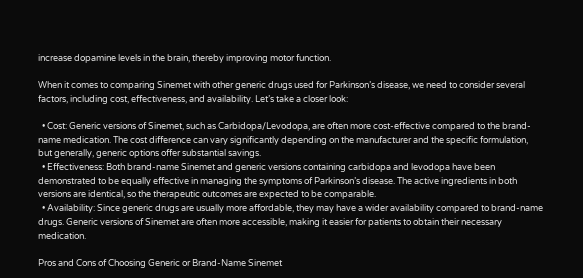increase dopamine levels in the brain, thereby improving motor function.

When it comes to comparing Sinemet with other generic drugs used for Parkinson’s disease, we need to consider several factors, including cost, effectiveness, and availability. Let’s take a closer look:

  • Cost: Generic versions of Sinemet, such as Carbidopa/Levodopa, are often more cost-effective compared to the brand-name medication. The cost difference can vary significantly depending on the manufacturer and the specific formulation, but generally, generic options offer substantial savings.
  • Effectiveness: Both brand-name Sinemet and generic versions containing carbidopa and levodopa have been demonstrated to be equally effective in managing the symptoms of Parkinson’s disease. The active ingredients in both versions are identical, so the therapeutic outcomes are expected to be comparable.
  • Availability: Since generic drugs are usually more affordable, they may have a wider availability compared to brand-name drugs. Generic versions of Sinemet are often more accessible, making it easier for patients to obtain their necessary medication.

Pros and Cons of Choosing Generic or Brand-Name Sinemet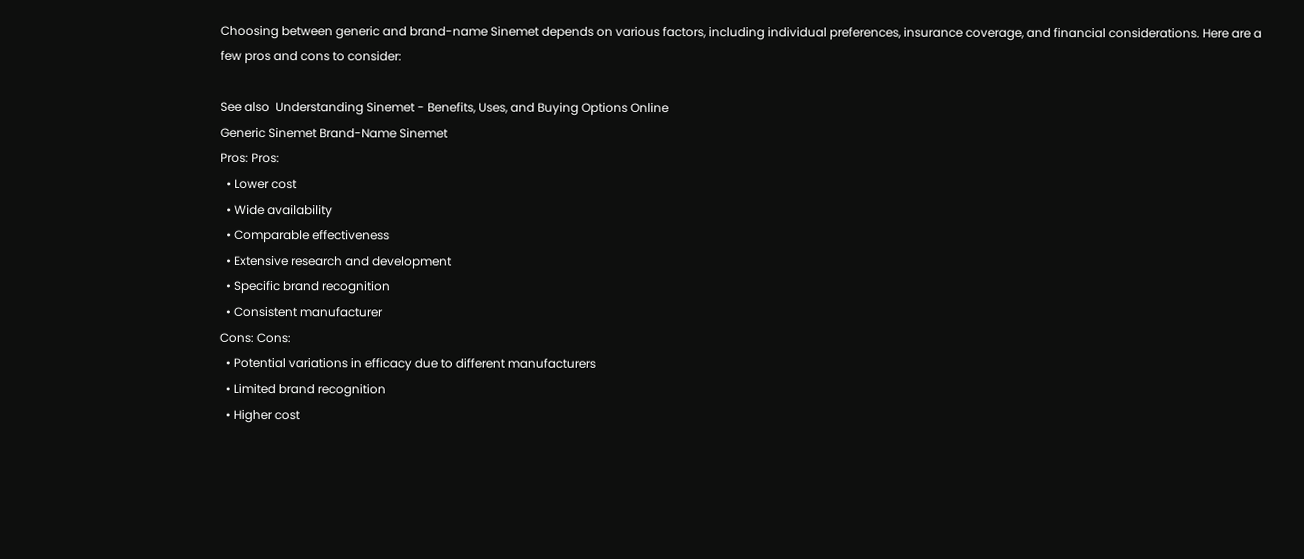Choosing between generic and brand-name Sinemet depends on various factors, including individual preferences, insurance coverage, and financial considerations. Here are a few pros and cons to consider:

See also  Understanding Sinemet - Benefits, Uses, and Buying Options Online
Generic Sinemet Brand-Name Sinemet
Pros: Pros:
  • Lower cost
  • Wide availability
  • Comparable effectiveness
  • Extensive research and development
  • Specific brand recognition
  • Consistent manufacturer
Cons: Cons:
  • Potential variations in efficacy due to different manufacturers
  • Limited brand recognition
  • Higher cost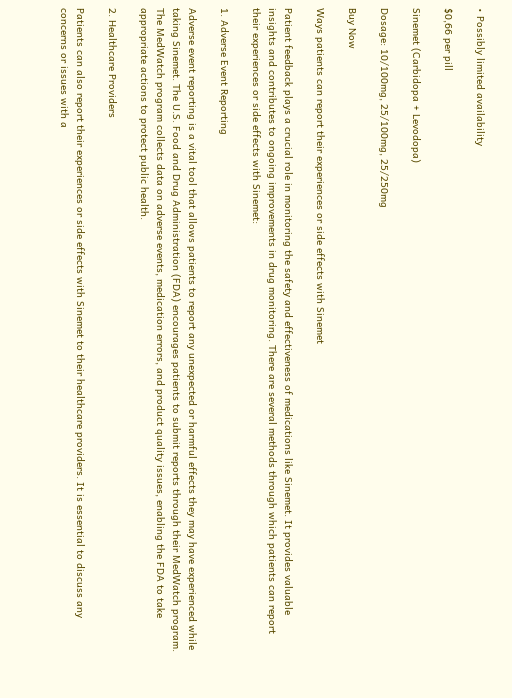• Possibly limited availability

$0,66 per pill

Sinemet (Carbidopa + Levodopa)

Dosage: 10/100mg, 25/100mg, 25/250mg

Buy Now

Ways patients can report their experiences or side effects with Sinemet

Patient feedback plays a crucial role in monitoring the safety and effectiveness of medications like Sinemet. It provides valuable insights and contributes to ongoing improvements in drug monitoring. There are several methods through which patients can report their experiences or side effects with Sinemet:

1. Adverse Event Reporting

Adverse event reporting is a vital tool that allows patients to report any unexpected or harmful effects they may have experienced while taking Sinemet. The U.S. Food and Drug Administration (FDA) encourages patients to submit reports through their MedWatch program. The MedWatch program collects data on adverse events, medication errors, and product quality issues, enabling the FDA to take appropriate actions to protect public health.

2. Healthcare Providers

Patients can also report their experiences or side effects with Sinemet to their healthcare providers. It is essential to discuss any concerns or issues with a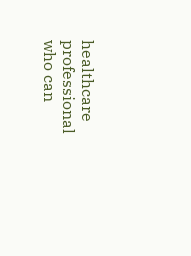healthcare professional who can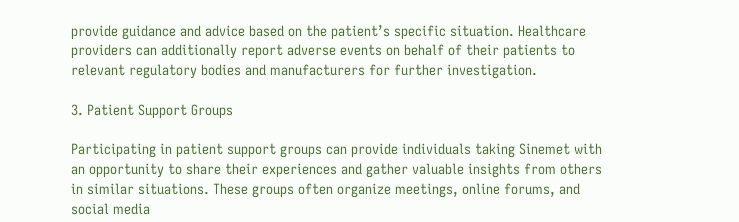provide guidance and advice based on the patient’s specific situation. Healthcare providers can additionally report adverse events on behalf of their patients to relevant regulatory bodies and manufacturers for further investigation.

3. Patient Support Groups

Participating in patient support groups can provide individuals taking Sinemet with an opportunity to share their experiences and gather valuable insights from others in similar situations. These groups often organize meetings, online forums, and social media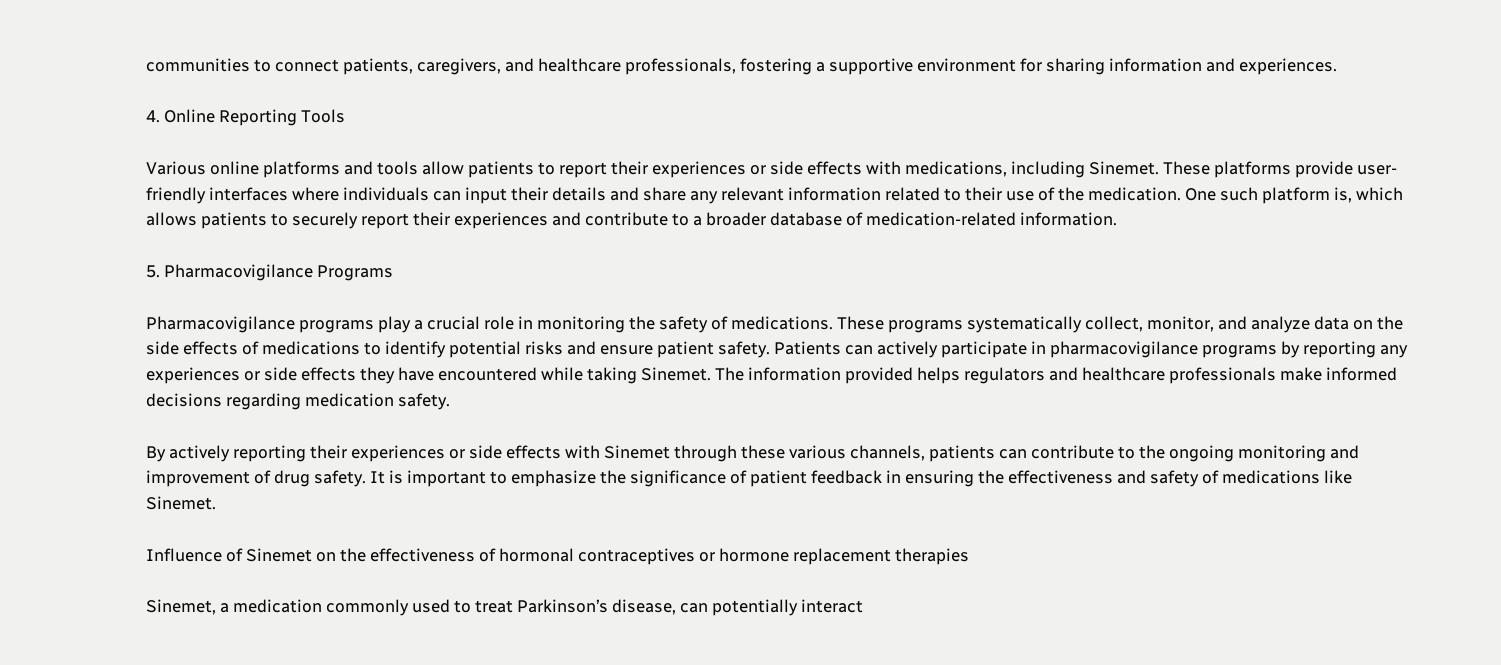communities to connect patients, caregivers, and healthcare professionals, fostering a supportive environment for sharing information and experiences.

4. Online Reporting Tools

Various online platforms and tools allow patients to report their experiences or side effects with medications, including Sinemet. These platforms provide user-friendly interfaces where individuals can input their details and share any relevant information related to their use of the medication. One such platform is, which allows patients to securely report their experiences and contribute to a broader database of medication-related information.

5. Pharmacovigilance Programs

Pharmacovigilance programs play a crucial role in monitoring the safety of medications. These programs systematically collect, monitor, and analyze data on the side effects of medications to identify potential risks and ensure patient safety. Patients can actively participate in pharmacovigilance programs by reporting any experiences or side effects they have encountered while taking Sinemet. The information provided helps regulators and healthcare professionals make informed decisions regarding medication safety.

By actively reporting their experiences or side effects with Sinemet through these various channels, patients can contribute to the ongoing monitoring and improvement of drug safety. It is important to emphasize the significance of patient feedback in ensuring the effectiveness and safety of medications like Sinemet.

Influence of Sinemet on the effectiveness of hormonal contraceptives or hormone replacement therapies

Sinemet, a medication commonly used to treat Parkinson’s disease, can potentially interact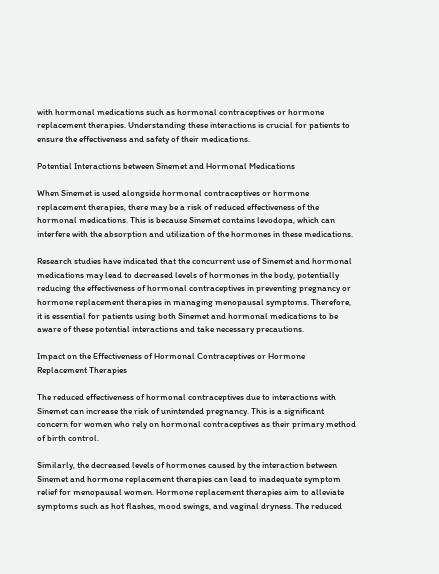with hormonal medications such as hormonal contraceptives or hormone replacement therapies. Understanding these interactions is crucial for patients to ensure the effectiveness and safety of their medications.

Potential Interactions between Sinemet and Hormonal Medications

When Sinemet is used alongside hormonal contraceptives or hormone replacement therapies, there may be a risk of reduced effectiveness of the hormonal medications. This is because Sinemet contains levodopa, which can interfere with the absorption and utilization of the hormones in these medications.

Research studies have indicated that the concurrent use of Sinemet and hormonal medications may lead to decreased levels of hormones in the body, potentially reducing the effectiveness of hormonal contraceptives in preventing pregnancy or hormone replacement therapies in managing menopausal symptoms. Therefore, it is essential for patients using both Sinemet and hormonal medications to be aware of these potential interactions and take necessary precautions.

Impact on the Effectiveness of Hormonal Contraceptives or Hormone Replacement Therapies

The reduced effectiveness of hormonal contraceptives due to interactions with Sinemet can increase the risk of unintended pregnancy. This is a significant concern for women who rely on hormonal contraceptives as their primary method of birth control.

Similarly, the decreased levels of hormones caused by the interaction between Sinemet and hormone replacement therapies can lead to inadequate symptom relief for menopausal women. Hormone replacement therapies aim to alleviate symptoms such as hot flashes, mood swings, and vaginal dryness. The reduced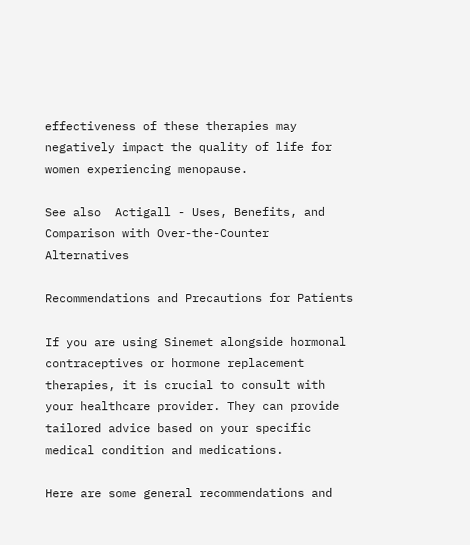effectiveness of these therapies may negatively impact the quality of life for women experiencing menopause.

See also  Actigall - Uses, Benefits, and Comparison with Over-the-Counter Alternatives

Recommendations and Precautions for Patients

If you are using Sinemet alongside hormonal contraceptives or hormone replacement therapies, it is crucial to consult with your healthcare provider. They can provide tailored advice based on your specific medical condition and medications.

Here are some general recommendations and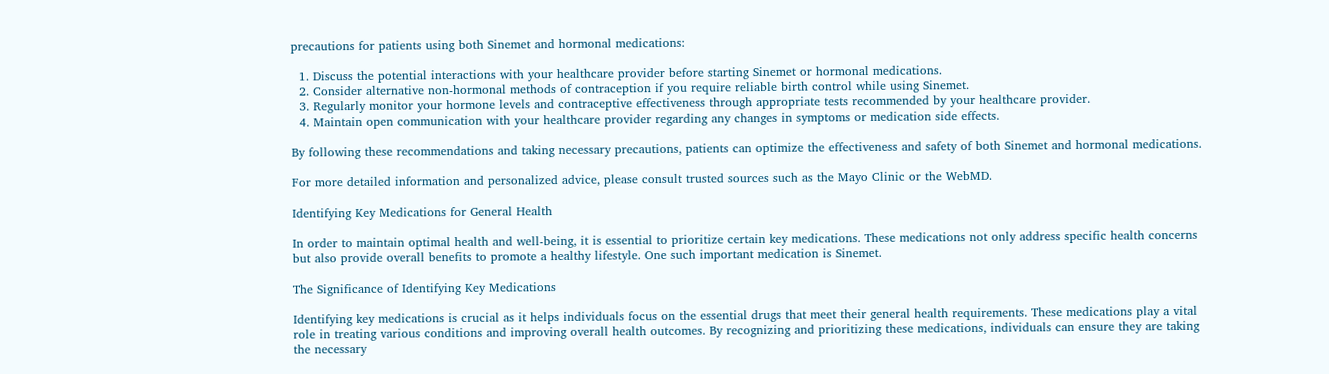precautions for patients using both Sinemet and hormonal medications:

  1. Discuss the potential interactions with your healthcare provider before starting Sinemet or hormonal medications.
  2. Consider alternative non-hormonal methods of contraception if you require reliable birth control while using Sinemet.
  3. Regularly monitor your hormone levels and contraceptive effectiveness through appropriate tests recommended by your healthcare provider.
  4. Maintain open communication with your healthcare provider regarding any changes in symptoms or medication side effects.

By following these recommendations and taking necessary precautions, patients can optimize the effectiveness and safety of both Sinemet and hormonal medications.

For more detailed information and personalized advice, please consult trusted sources such as the Mayo Clinic or the WebMD.

Identifying Key Medications for General Health

In order to maintain optimal health and well-being, it is essential to prioritize certain key medications. These medications not only address specific health concerns but also provide overall benefits to promote a healthy lifestyle. One such important medication is Sinemet.

The Significance of Identifying Key Medications

Identifying key medications is crucial as it helps individuals focus on the essential drugs that meet their general health requirements. These medications play a vital role in treating various conditions and improving overall health outcomes. By recognizing and prioritizing these medications, individuals can ensure they are taking the necessary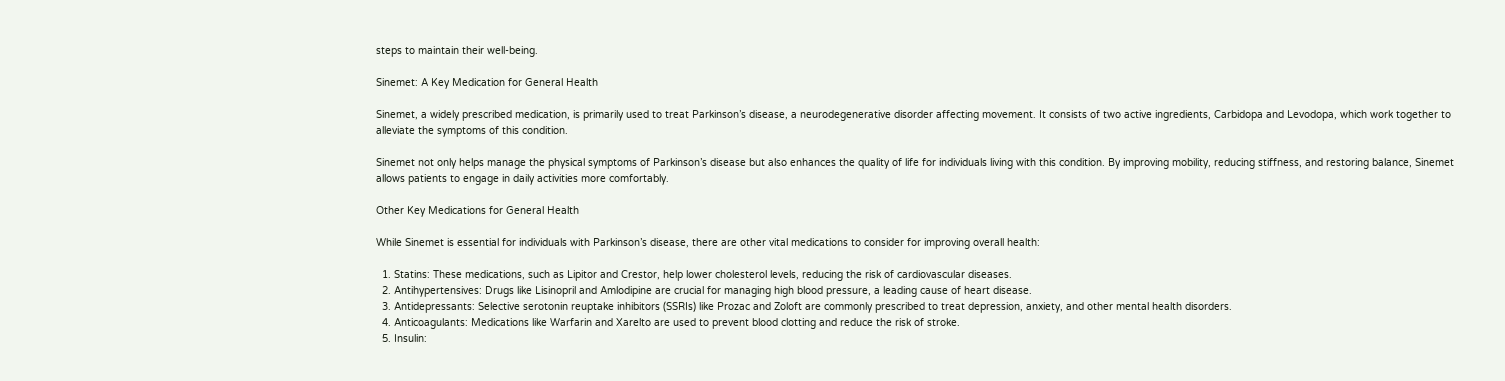steps to maintain their well-being.

Sinemet: A Key Medication for General Health

Sinemet, a widely prescribed medication, is primarily used to treat Parkinson’s disease, a neurodegenerative disorder affecting movement. It consists of two active ingredients, Carbidopa and Levodopa, which work together to alleviate the symptoms of this condition.

Sinemet not only helps manage the physical symptoms of Parkinson’s disease but also enhances the quality of life for individuals living with this condition. By improving mobility, reducing stiffness, and restoring balance, Sinemet allows patients to engage in daily activities more comfortably.

Other Key Medications for General Health

While Sinemet is essential for individuals with Parkinson’s disease, there are other vital medications to consider for improving overall health:

  1. Statins: These medications, such as Lipitor and Crestor, help lower cholesterol levels, reducing the risk of cardiovascular diseases.
  2. Antihypertensives: Drugs like Lisinopril and Amlodipine are crucial for managing high blood pressure, a leading cause of heart disease.
  3. Antidepressants: Selective serotonin reuptake inhibitors (SSRIs) like Prozac and Zoloft are commonly prescribed to treat depression, anxiety, and other mental health disorders.
  4. Anticoagulants: Medications like Warfarin and Xarelto are used to prevent blood clotting and reduce the risk of stroke.
  5. Insulin: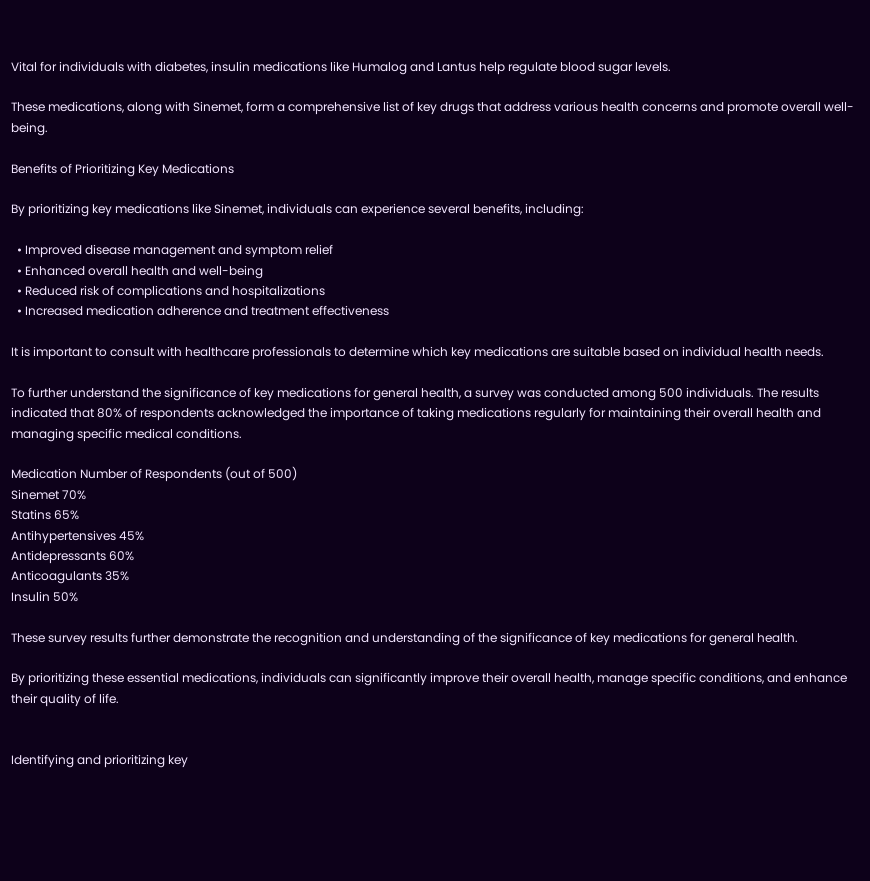Vital for individuals with diabetes, insulin medications like Humalog and Lantus help regulate blood sugar levels.

These medications, along with Sinemet, form a comprehensive list of key drugs that address various health concerns and promote overall well-being.

Benefits of Prioritizing Key Medications

By prioritizing key medications like Sinemet, individuals can experience several benefits, including:

  • Improved disease management and symptom relief
  • Enhanced overall health and well-being
  • Reduced risk of complications and hospitalizations
  • Increased medication adherence and treatment effectiveness

It is important to consult with healthcare professionals to determine which key medications are suitable based on individual health needs.

To further understand the significance of key medications for general health, a survey was conducted among 500 individuals. The results indicated that 80% of respondents acknowledged the importance of taking medications regularly for maintaining their overall health and managing specific medical conditions.

Medication Number of Respondents (out of 500)
Sinemet 70%
Statins 65%
Antihypertensives 45%
Antidepressants 60%
Anticoagulants 35%
Insulin 50%

These survey results further demonstrate the recognition and understanding of the significance of key medications for general health.

By prioritizing these essential medications, individuals can significantly improve their overall health, manage specific conditions, and enhance their quality of life.


Identifying and prioritizing key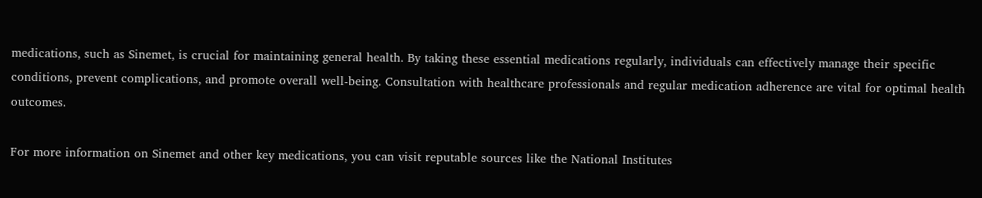medications, such as Sinemet, is crucial for maintaining general health. By taking these essential medications regularly, individuals can effectively manage their specific conditions, prevent complications, and promote overall well-being. Consultation with healthcare professionals and regular medication adherence are vital for optimal health outcomes.

For more information on Sinemet and other key medications, you can visit reputable sources like the National Institutes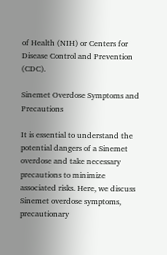of Health (NIH) or Centers for Disease Control and Prevention (CDC).

Sinemet Overdose Symptoms and Precautions

It is essential to understand the potential dangers of a Sinemet overdose and take necessary precautions to minimize associated risks. Here, we discuss Sinemet overdose symptoms, precautionary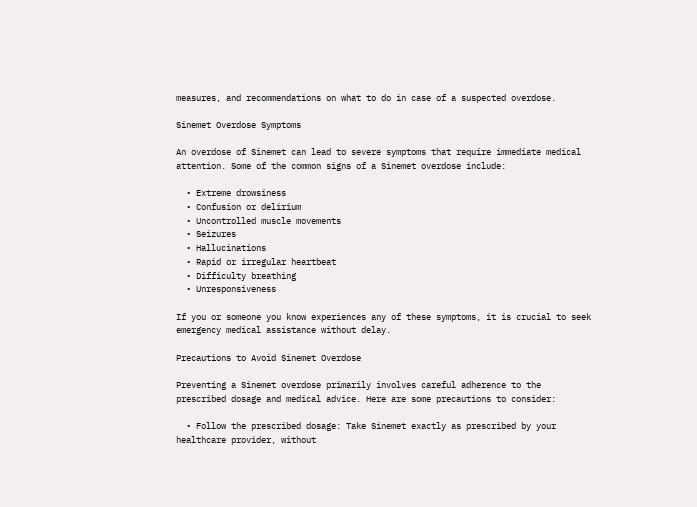measures, and recommendations on what to do in case of a suspected overdose.

Sinemet Overdose Symptoms

An overdose of Sinemet can lead to severe symptoms that require immediate medical attention. Some of the common signs of a Sinemet overdose include:

  • Extreme drowsiness
  • Confusion or delirium
  • Uncontrolled muscle movements
  • Seizures
  • Hallucinations
  • Rapid or irregular heartbeat
  • Difficulty breathing
  • Unresponsiveness

If you or someone you know experiences any of these symptoms, it is crucial to seek emergency medical assistance without delay.

Precautions to Avoid Sinemet Overdose

Preventing a Sinemet overdose primarily involves careful adherence to the prescribed dosage and medical advice. Here are some precautions to consider:

  • Follow the prescribed dosage: Take Sinemet exactly as prescribed by your healthcare provider, without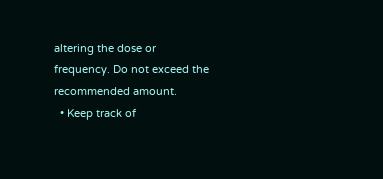altering the dose or frequency. Do not exceed the recommended amount.
  • Keep track of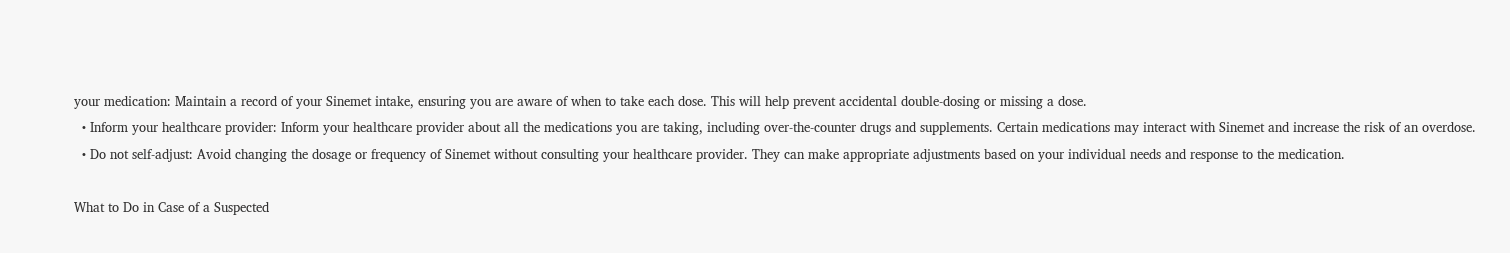your medication: Maintain a record of your Sinemet intake, ensuring you are aware of when to take each dose. This will help prevent accidental double-dosing or missing a dose.
  • Inform your healthcare provider: Inform your healthcare provider about all the medications you are taking, including over-the-counter drugs and supplements. Certain medications may interact with Sinemet and increase the risk of an overdose.
  • Do not self-adjust: Avoid changing the dosage or frequency of Sinemet without consulting your healthcare provider. They can make appropriate adjustments based on your individual needs and response to the medication.

What to Do in Case of a Suspected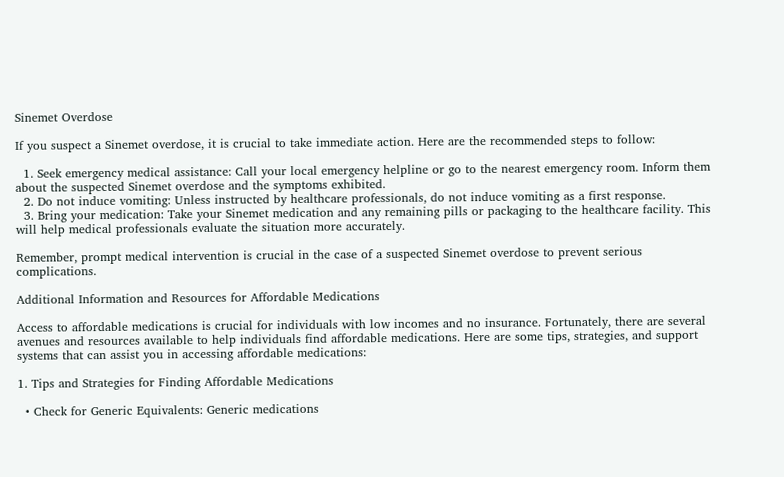Sinemet Overdose

If you suspect a Sinemet overdose, it is crucial to take immediate action. Here are the recommended steps to follow:

  1. Seek emergency medical assistance: Call your local emergency helpline or go to the nearest emergency room. Inform them about the suspected Sinemet overdose and the symptoms exhibited.
  2. Do not induce vomiting: Unless instructed by healthcare professionals, do not induce vomiting as a first response.
  3. Bring your medication: Take your Sinemet medication and any remaining pills or packaging to the healthcare facility. This will help medical professionals evaluate the situation more accurately.

Remember, prompt medical intervention is crucial in the case of a suspected Sinemet overdose to prevent serious complications.

Additional Information and Resources for Affordable Medications

Access to affordable medications is crucial for individuals with low incomes and no insurance. Fortunately, there are several avenues and resources available to help individuals find affordable medications. Here are some tips, strategies, and support systems that can assist you in accessing affordable medications:

1. Tips and Strategies for Finding Affordable Medications

  • Check for Generic Equivalents: Generic medications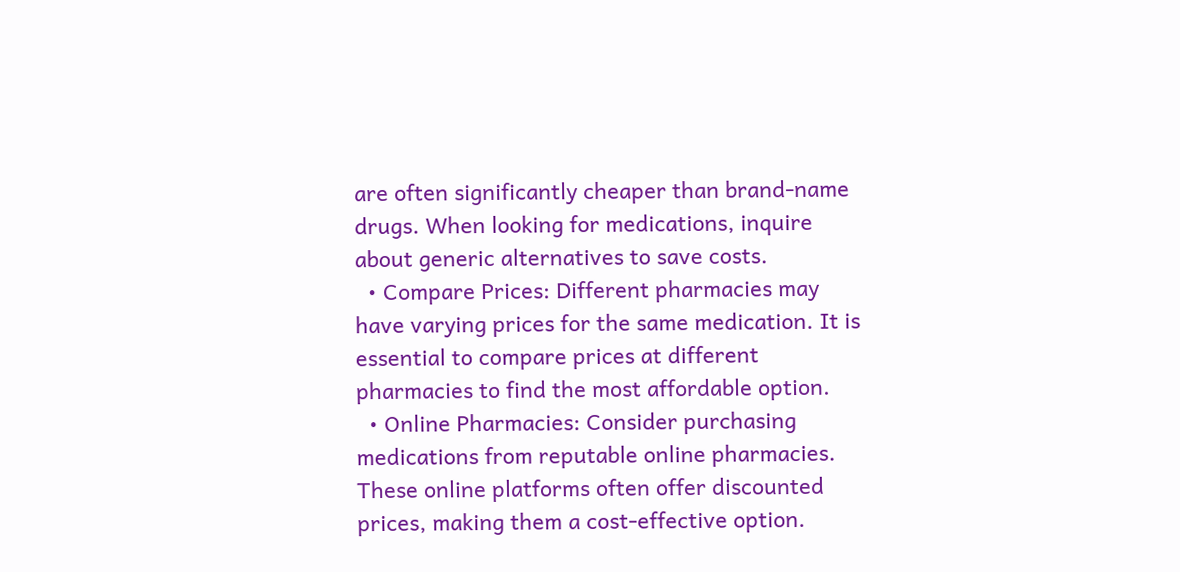are often significantly cheaper than brand-name drugs. When looking for medications, inquire about generic alternatives to save costs.
  • Compare Prices: Different pharmacies may have varying prices for the same medication. It is essential to compare prices at different pharmacies to find the most affordable option.
  • Online Pharmacies: Consider purchasing medications from reputable online pharmacies. These online platforms often offer discounted prices, making them a cost-effective option.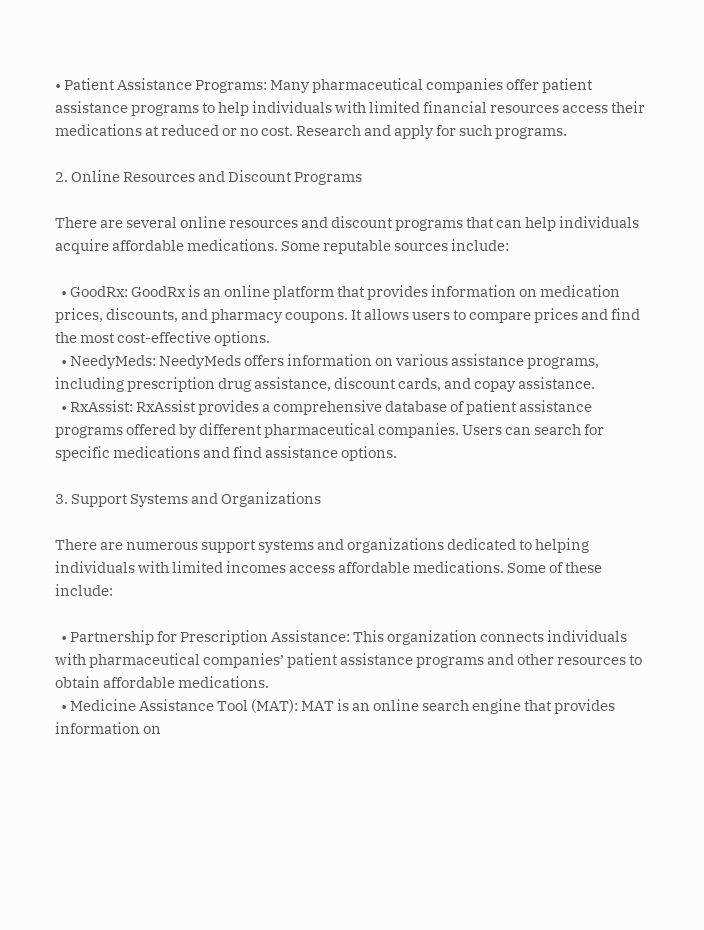• Patient Assistance Programs: Many pharmaceutical companies offer patient assistance programs to help individuals with limited financial resources access their medications at reduced or no cost. Research and apply for such programs.

2. Online Resources and Discount Programs

There are several online resources and discount programs that can help individuals acquire affordable medications. Some reputable sources include:

  • GoodRx: GoodRx is an online platform that provides information on medication prices, discounts, and pharmacy coupons. It allows users to compare prices and find the most cost-effective options.
  • NeedyMeds: NeedyMeds offers information on various assistance programs, including prescription drug assistance, discount cards, and copay assistance.
  • RxAssist: RxAssist provides a comprehensive database of patient assistance programs offered by different pharmaceutical companies. Users can search for specific medications and find assistance options.

3. Support Systems and Organizations

There are numerous support systems and organizations dedicated to helping individuals with limited incomes access affordable medications. Some of these include:

  • Partnership for Prescription Assistance: This organization connects individuals with pharmaceutical companies’ patient assistance programs and other resources to obtain affordable medications.
  • Medicine Assistance Tool (MAT): MAT is an online search engine that provides information on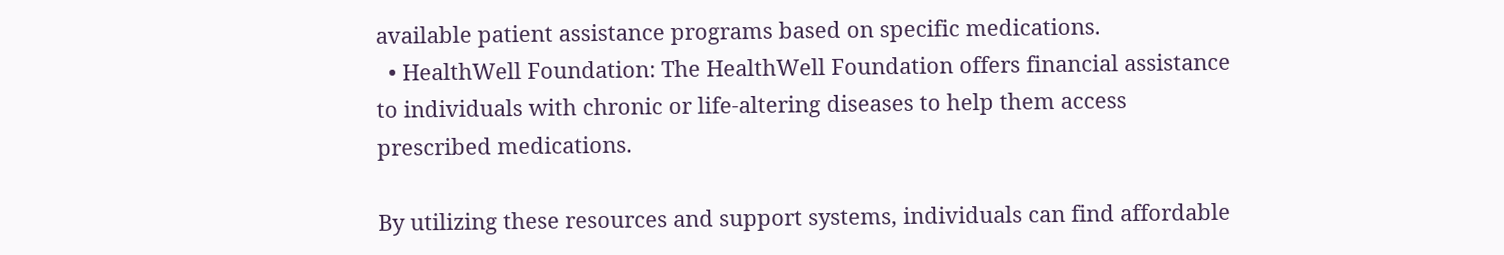available patient assistance programs based on specific medications.
  • HealthWell Foundation: The HealthWell Foundation offers financial assistance to individuals with chronic or life-altering diseases to help them access prescribed medications.

By utilizing these resources and support systems, individuals can find affordable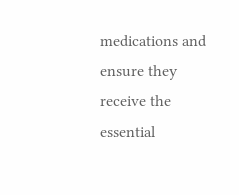medications and ensure they receive the essential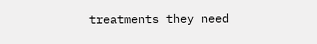treatments they need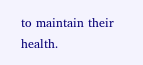to maintain their health.